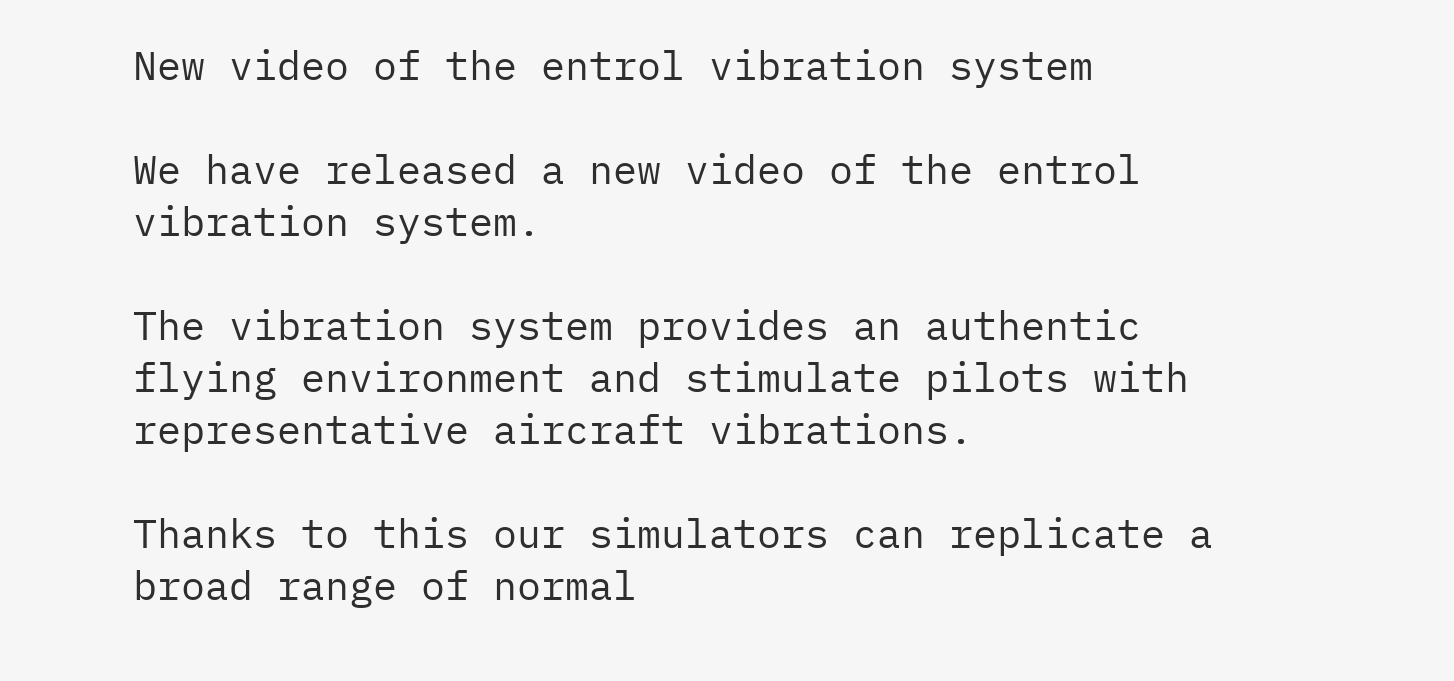New video of the entrol vibration system

We have released a new video of the entrol vibration system.

The vibration system provides an authentic flying environment and stimulate pilots with representative aircraft vibrations.

Thanks to this our simulators can replicate a broad range of normal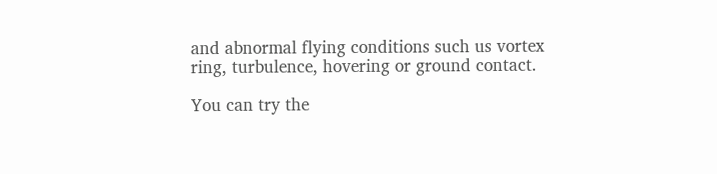and abnormal flying conditions such us vortex ring, turbulence, hovering or ground contact.

You can try the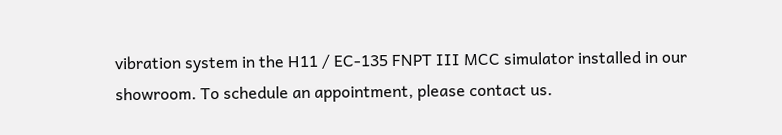vibration system in the H11 / EC-135 FNPT III MCC simulator installed in our showroom. To schedule an appointment, please contact us.